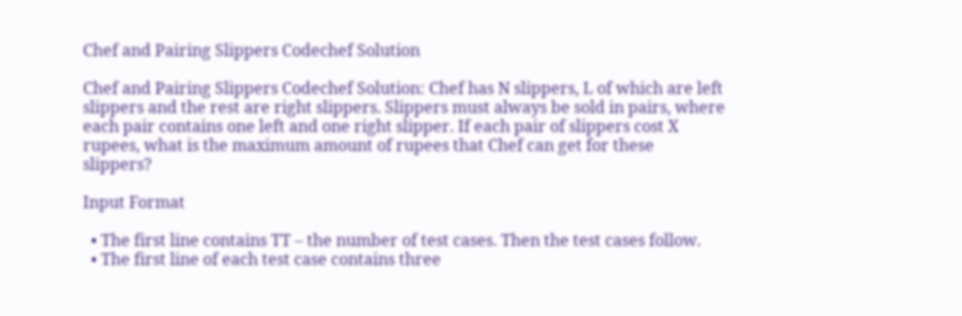Chef and Pairing Slippers Codechef Solution

Chef and Pairing Slippers Codechef Solution: Chef has N slippers, L of which are left slippers and the rest are right slippers. Slippers must always be sold in pairs, where each pair contains one left and one right slipper. If each pair of slippers cost X rupees, what is the maximum amount of rupees that Chef can get for these slippers?

Input Format

  • The first line contains TT – the number of test cases. Then the test cases follow.
  • The first line of each test case contains three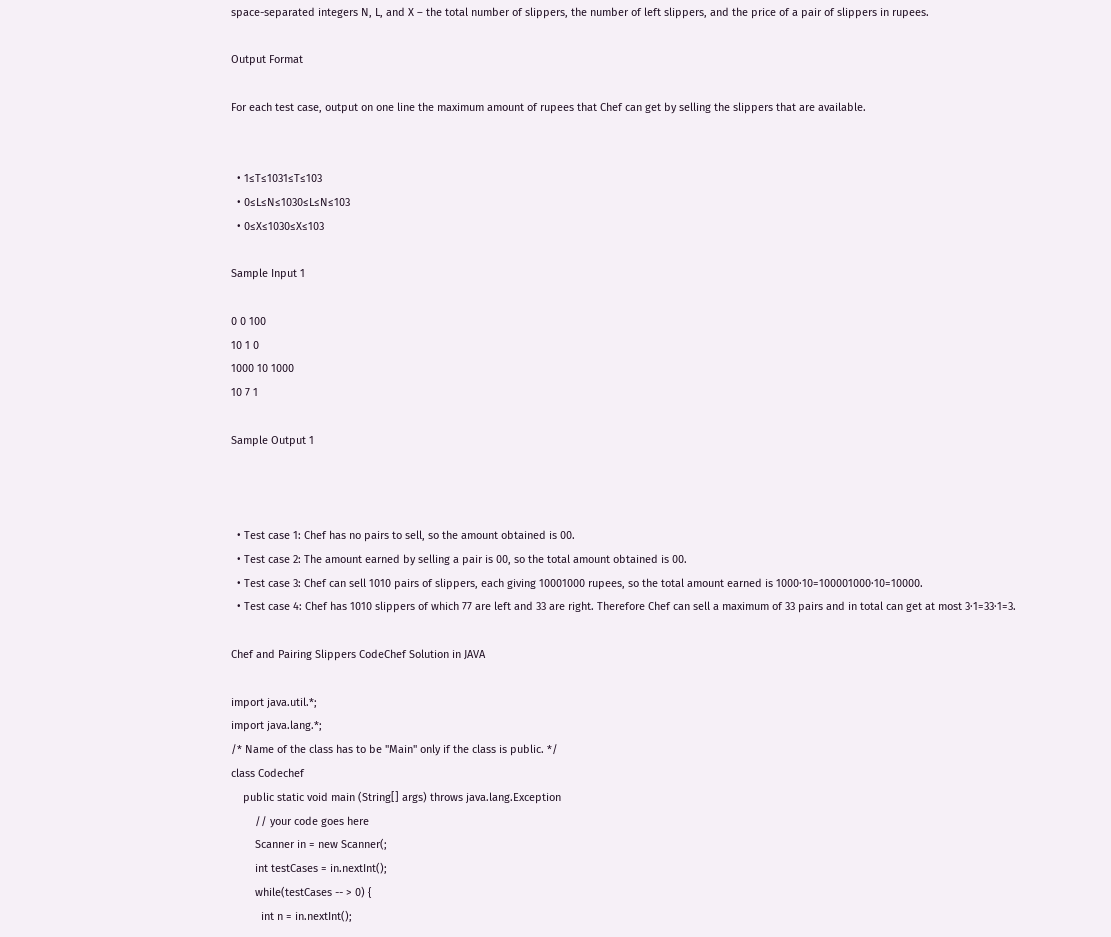space-separated integers N, L, and X – the total number of slippers, the number of left slippers, and the price of a pair of slippers in rupees.

Output Format

For each test case, output on one line the maximum amount of rupees that Chef can get by selling the slippers that are available.


  • 1≤T≤1031≤T≤103
  • 0≤L≤N≤1030≤L≤N≤103
  • 0≤X≤1030≤X≤103

Sample Input 1

0 0 100
10 1 0
1000 10 1000
10 7 1

Sample Output 1



  • Test case 1: Chef has no pairs to sell, so the amount obtained is 00.
  • Test case 2: The amount earned by selling a pair is 00, so the total amount obtained is 00.
  • Test case 3: Chef can sell 1010 pairs of slippers, each giving 10001000 rupees, so the total amount earned is 1000⋅10=100001000⋅10=10000.
  • Test case 4: Chef has 1010 slippers of which 77 are left and 33 are right. Therefore Chef can sell a maximum of 33 pairs and in total can get at most 3⋅1=33⋅1=3.

Chef and Pairing Slippers CodeChef Solution in JAVA

import java.util.*;
import java.lang.*;
/* Name of the class has to be "Main" only if the class is public. */
class Codechef
    public static void main (String[] args) throws java.lang.Exception
        // your code goes here
        Scanner in = new Scanner(;
        int testCases = in.nextInt();
        while(testCases -- > 0) {
          int n = in.nextInt();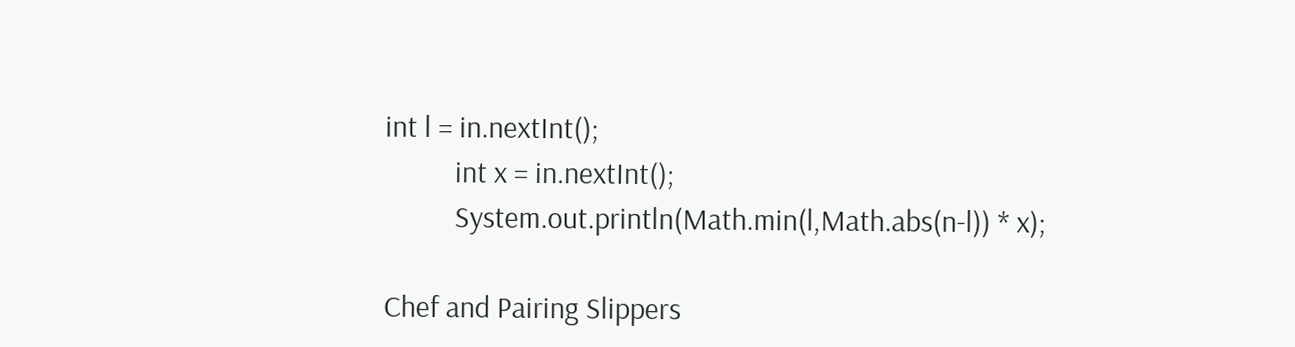int l = in.nextInt();
          int x = in.nextInt();
          System.out.println(Math.min(l,Math.abs(n-l)) * x);

Chef and Pairing Slippers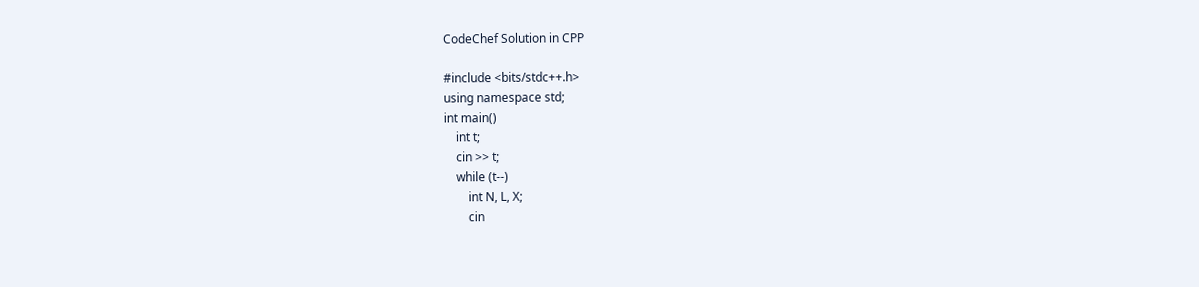CodeChef Solution in CPP

#include <bits/stdc++.h>
using namespace std;
int main()
    int t;
    cin >> t;
    while (t--)
        int N, L, X;
        cin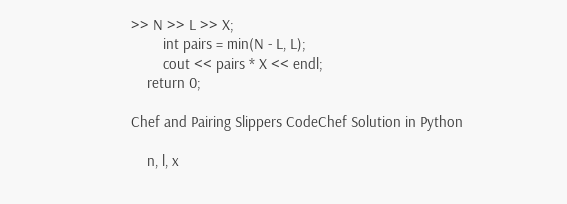>> N >> L >> X;
        int pairs = min(N - L, L);
        cout << pairs * X << endl;
    return 0;

Chef and Pairing Slippers CodeChef Solution in Python

    n, l, x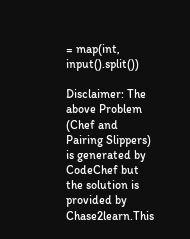= map(int, input().split())

Disclaimer: The above Problem (Chef and Pairing Slippers) is generated by CodeChef but the solution is provided by Chase2learn.This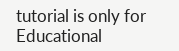tutorial is only for Educational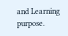and Learning purpose.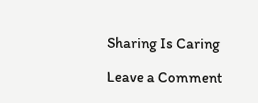Sharing Is Caring

Leave a Comment